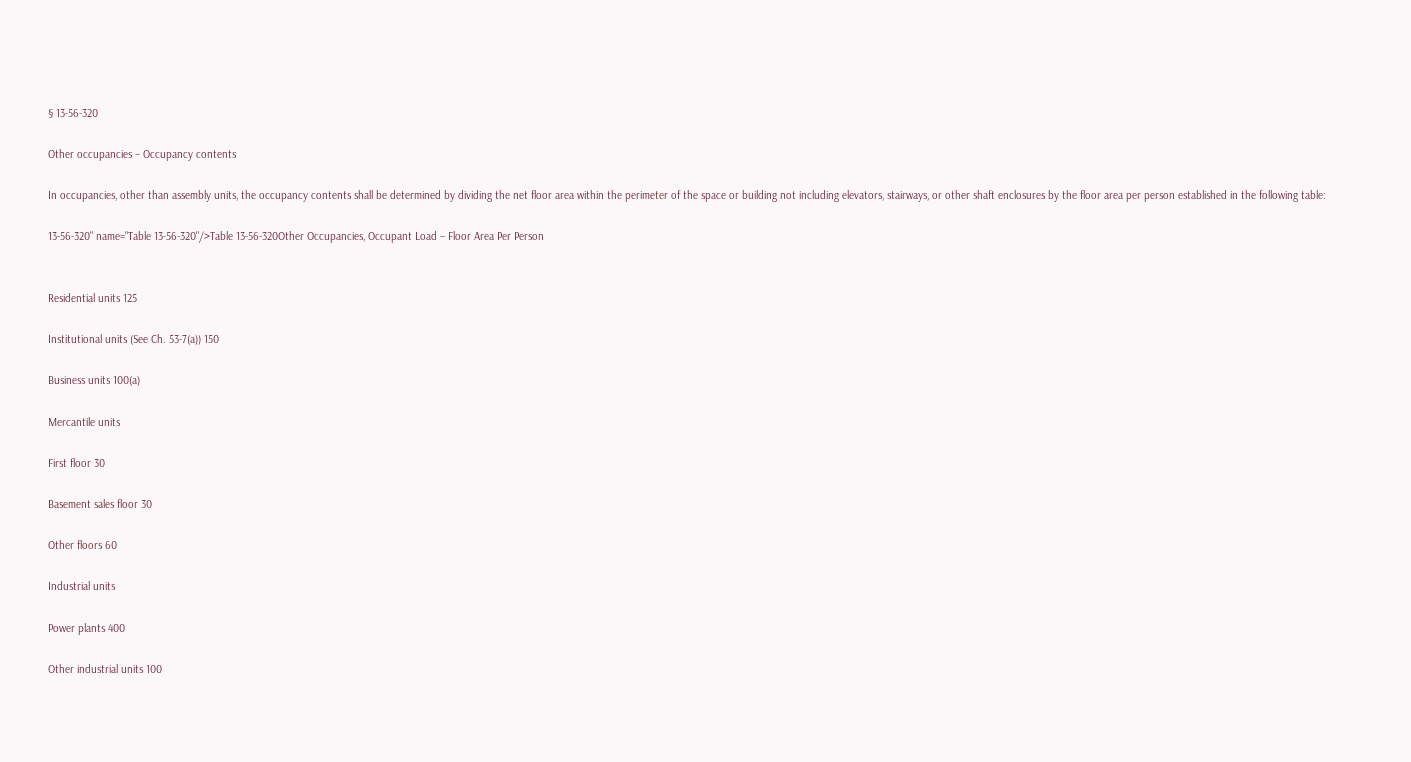§ 13-56-320

Other occupancies – Occupancy contents

In occupancies, other than assembly units, the occupancy contents shall be determined by dividing the net floor area within the perimeter of the space or building not including elevators, stairways, or other shaft enclosures by the floor area per person established in the following table:

13-56-320" name="Table 13-56-320"/>Table 13-56-320Other Occupancies, Occupant Load – Floor Area Per Person


Residential units 125

Institutional units (See Ch. 53-7(a)) 150

Business units 100(a)

Mercantile units

First floor 30

Basement sales floor 30

Other floors 60

Industrial units

Power plants 400

Other industrial units 100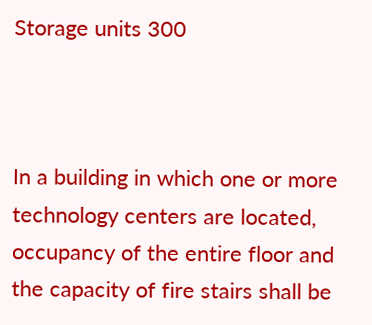Storage units 300



In a building in which one or more technology centers are located, occupancy of the entire floor and the capacity of fire stairs shall be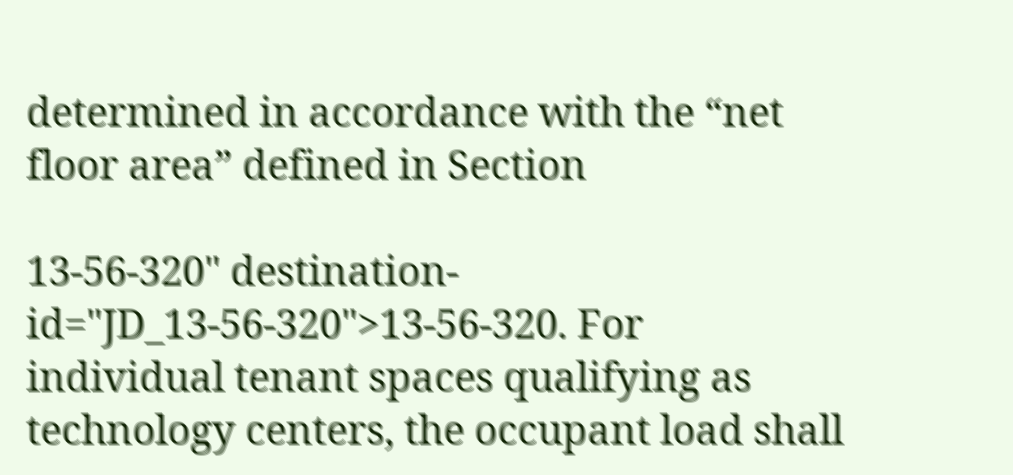determined in accordance with the “net floor area” defined in Section

13-56-320" destination-id="JD_13-56-320">13-56-320. For individual tenant spaces qualifying as technology centers, the occupant load shall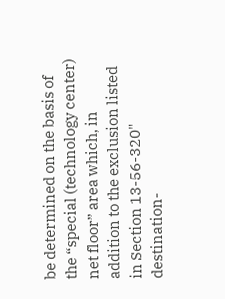be determined on the basis of the “special (technology center) net floor” area which, in addition to the exclusion listed in Section 13-56-320" destination-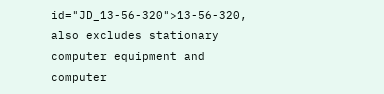id="JD_13-56-320">13-56-320, also excludes stationary computer equipment and computer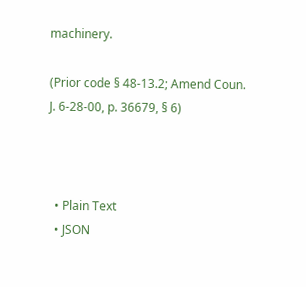machinery.

(Prior code § 48-13.2; Amend Coun. J. 6-28-00, p. 36679, § 6)



  • Plain Text
  • JSON